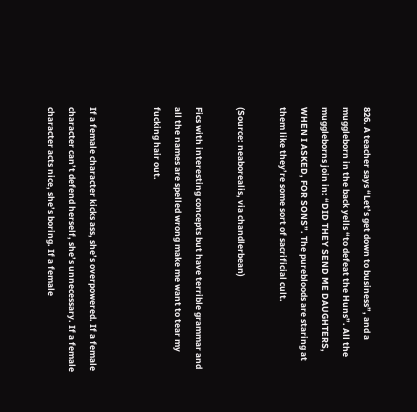826. A teacher says “Let’s get down to business”, and a muggleborn in the back yells “to defeat the Huns”. All the muggleborns join in: “DID THEY SEND ME DAUGHTERS, WHEN I ASKED, FOR SONS”. The purebloods are staring at them like they’re some sort of sacrificial cult.

(Source: neaborealis, via chandlerbean)

Fics with interesting concepts but have terrible grammar and all the names are spelled wrong make me want to tear my fucking hair out.


If a female character kicks ass, she’s overpowered. If a female character can’t defend herself, she’s unnecessary. If a female character acts nice, she’s boring. If a female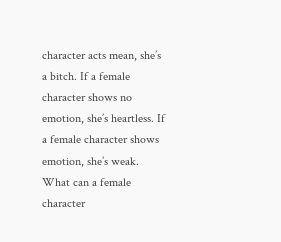character acts mean, she’s a bitch. If a female character shows no emotion, she’s heartless. If a female character shows emotion, she’s weak. What can a female character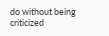do without being criticized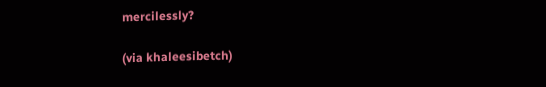mercilessly?

(via khaleesibetch)